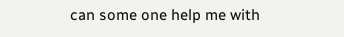can some one help me with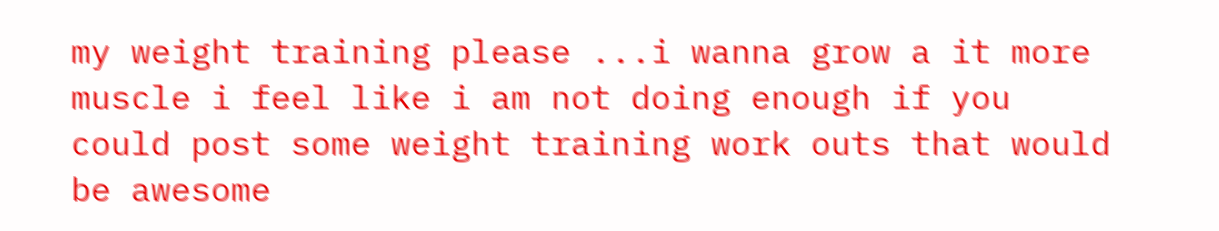my weight training please ...i wanna grow a it more muscle i feel like i am not doing enough if you could post some weight training work outs that would be awesome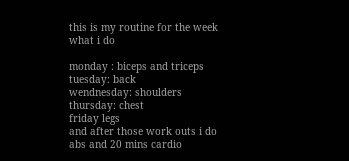this is my routine for the week what i do

monday : biceps and triceps
tuesday: back
wendnesday: shoulders
thursday: chest
friday legs
and after those work outs i do abs and 20 mins cardio